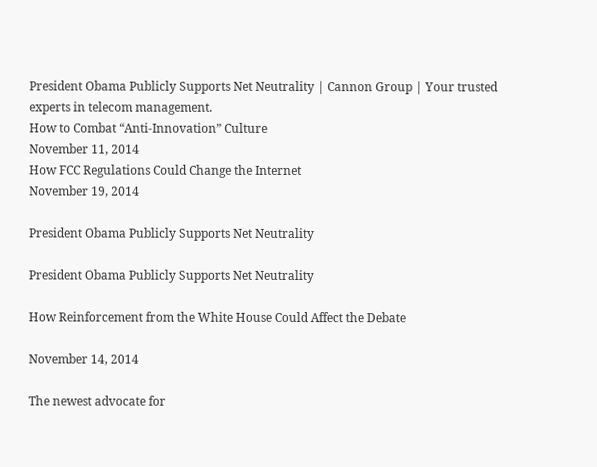President Obama Publicly Supports Net Neutrality | Cannon Group | Your trusted experts in telecom management.
How to Combat “Anti-Innovation” Culture
November 11, 2014
How FCC Regulations Could Change the Internet
November 19, 2014

President Obama Publicly Supports Net Neutrality

President Obama Publicly Supports Net Neutrality

How Reinforcement from the White House Could Affect the Debate

November 14, 2014

The newest advocate for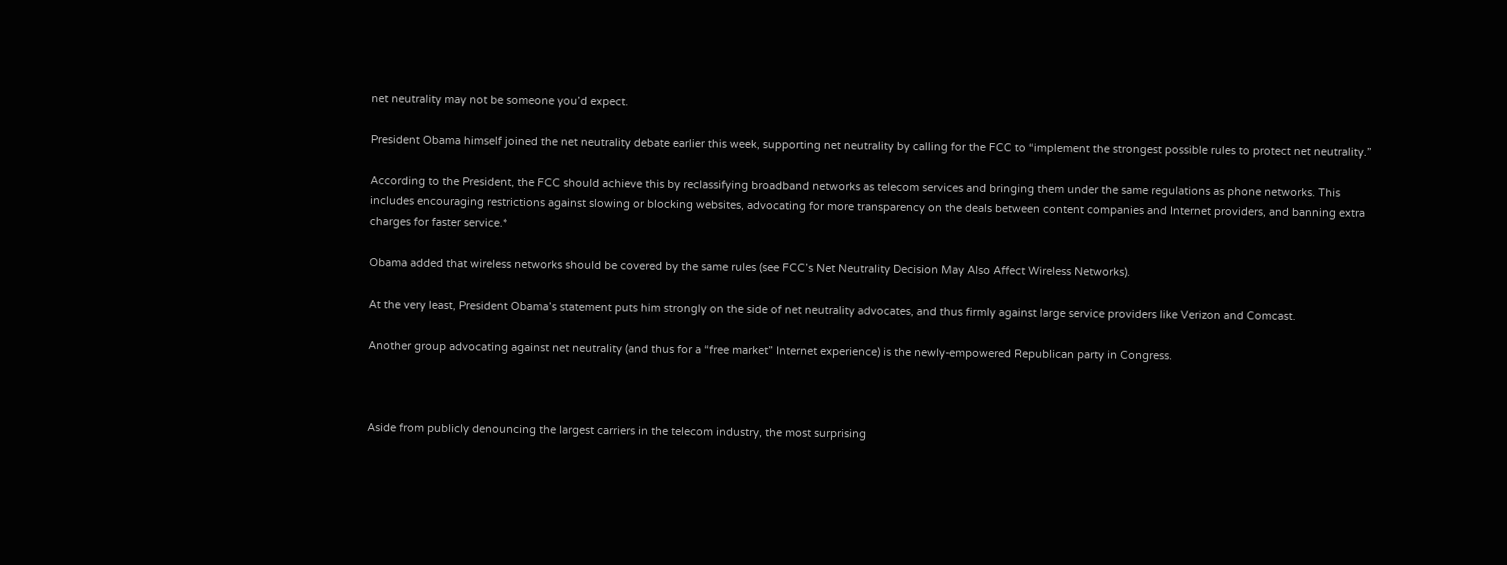net neutrality may not be someone you’d expect.

President Obama himself joined the net neutrality debate earlier this week, supporting net neutrality by calling for the FCC to “implement the strongest possible rules to protect net neutrality.”

According to the President, the FCC should achieve this by reclassifying broadband networks as telecom services and bringing them under the same regulations as phone networks. This includes encouraging restrictions against slowing or blocking websites, advocating for more transparency on the deals between content companies and Internet providers, and banning extra charges for faster service.*

Obama added that wireless networks should be covered by the same rules (see FCC’s Net Neutrality Decision May Also Affect Wireless Networks).

At the very least, President Obama’s statement puts him strongly on the side of net neutrality advocates, and thus firmly against large service providers like Verizon and Comcast.

Another group advocating against net neutrality (and thus for a “free market” Internet experience) is the newly-empowered Republican party in Congress.



Aside from publicly denouncing the largest carriers in the telecom industry, the most surprising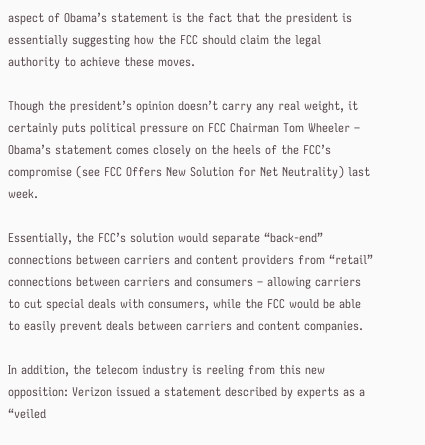aspect of Obama’s statement is the fact that the president is essentially suggesting how the FCC should claim the legal authority to achieve these moves.

Though the president’s opinion doesn’t carry any real weight, it certainly puts political pressure on FCC Chairman Tom Wheeler – Obama’s statement comes closely on the heels of the FCC’s compromise (see FCC Offers New Solution for Net Neutrality) last week.

Essentially, the FCC’s solution would separate “back-end” connections between carriers and content providers from “retail” connections between carriers and consumers – allowing carriers to cut special deals with consumers, while the FCC would be able to easily prevent deals between carriers and content companies.

In addition, the telecom industry is reeling from this new opposition: Verizon issued a statement described by experts as a “veiled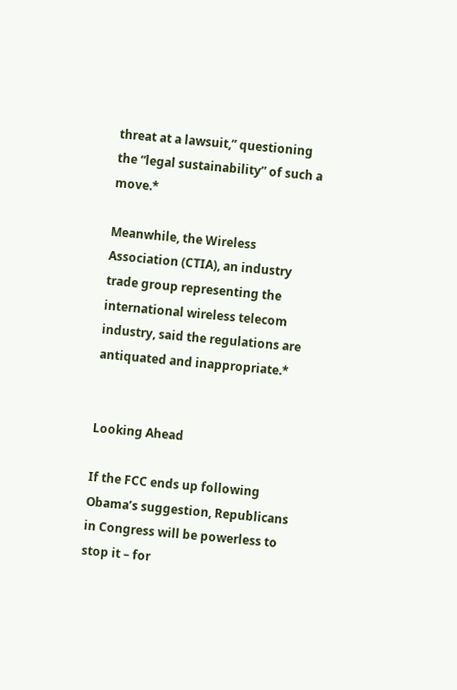threat at a lawsuit,” questioning the “legal sustainability” of such a move.*

Meanwhile, the Wireless Association (CTIA), an industry trade group representing the international wireless telecom industry, said the regulations are antiquated and inappropriate.*


Looking Ahead

If the FCC ends up following Obama’s suggestion, Republicans in Congress will be powerless to stop it – for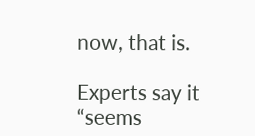now, that is.

Experts say it “seems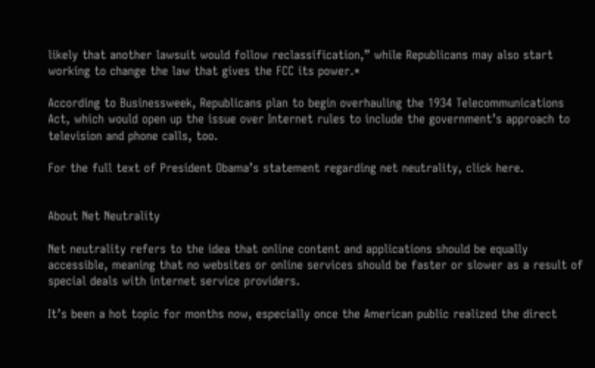likely that another lawsuit would follow reclassification,” while Republicans may also start working to change the law that gives the FCC its power.*

According to Businessweek, Republicans plan to begin overhauling the 1934 Telecommunications Act, which would open up the issue over Internet rules to include the government’s approach to television and phone calls, too.

For the full text of President Obama’s statement regarding net neutrality, click here.


About Net Neutrality

Net neutrality refers to the idea that online content and applications should be equally accessible, meaning that no websites or online services should be faster or slower as a result of special deals with internet service providers.

It’s been a hot topic for months now, especially once the American public realized the direct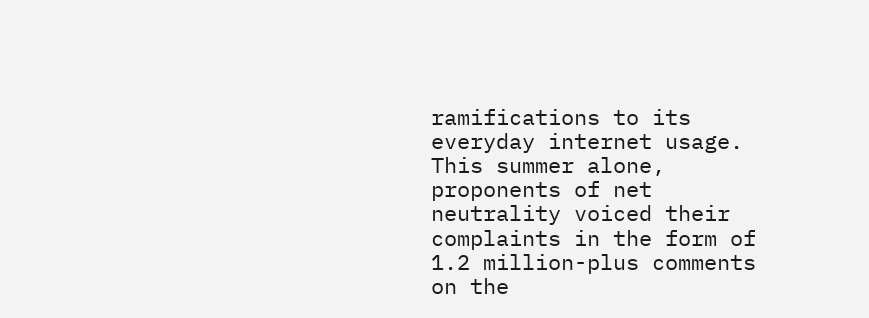ramifications to its everyday internet usage. This summer alone, proponents of net neutrality voiced their complaints in the form of 1.2 million-plus comments on the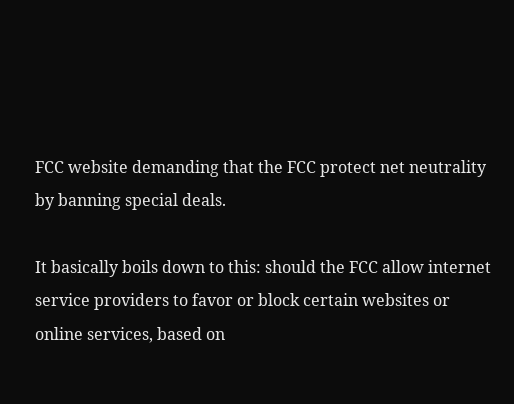FCC website demanding that the FCC protect net neutrality by banning special deals.

It basically boils down to this: should the FCC allow internet service providers to favor or block certain websites or online services, based on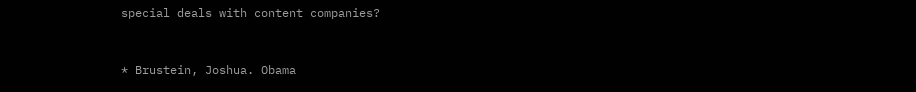special deals with content companies?


* Brustein, Joshua. Obama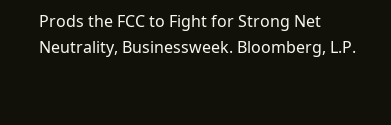Prods the FCC to Fight for Strong Net Neutrality, Businessweek. Bloomberg, L.P.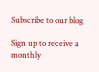Subscribe to our blog

Sign up to receive a monthly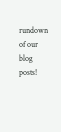rundown of our blog posts!